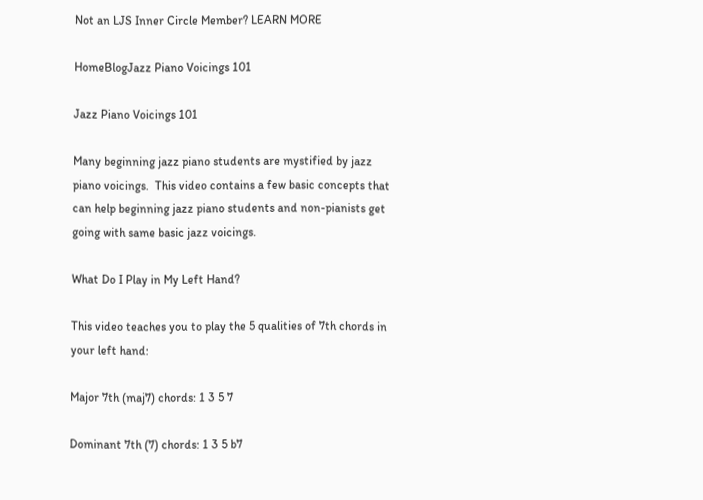Not an LJS Inner Circle Member? LEARN MORE

HomeBlogJazz Piano Voicings 101

Jazz Piano Voicings 101

Many beginning jazz piano students are mystified by jazz piano voicings.  This video contains a few basic concepts that can help beginning jazz piano students and non-pianists get going with same basic jazz voicings.

What Do I Play in My Left Hand?

This video teaches you to play the 5 qualities of 7th chords in your left hand:

Major 7th (maj7) chords: 1 3 5 7

Dominant 7th (7) chords: 1 3 5 b7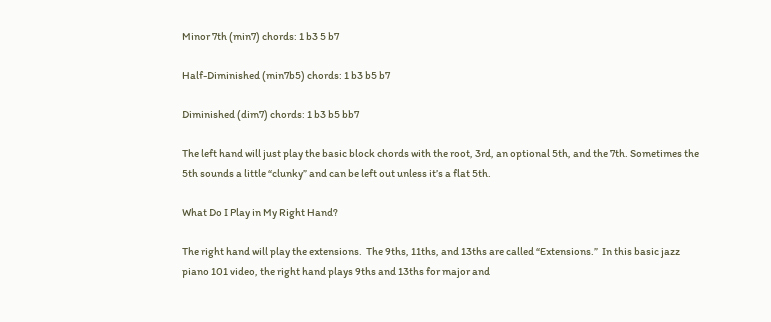Minor 7th (min7) chords: 1 b3 5 b7

Half-Diminished (min7b5) chords: 1 b3 b5 b7

Diminished (dim7) chords: 1 b3 b5 bb7

The left hand will just play the basic block chords with the root, 3rd, an optional 5th, and the 7th. Sometimes the 5th sounds a little “clunky” and can be left out unless it’s a flat 5th.

What Do I Play in My Right Hand?

The right hand will play the extensions.  The 9ths, 11ths, and 13ths are called “Extensions.”  In this basic jazz piano 101 video, the right hand plays 9ths and 13ths for major and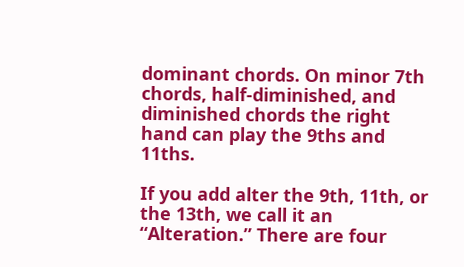dominant chords. On minor 7th chords, half-diminished, and diminished chords the right hand can play the 9ths and 11ths.

If you add alter the 9th, 11th, or the 13th, we call it an “Alteration.” There are four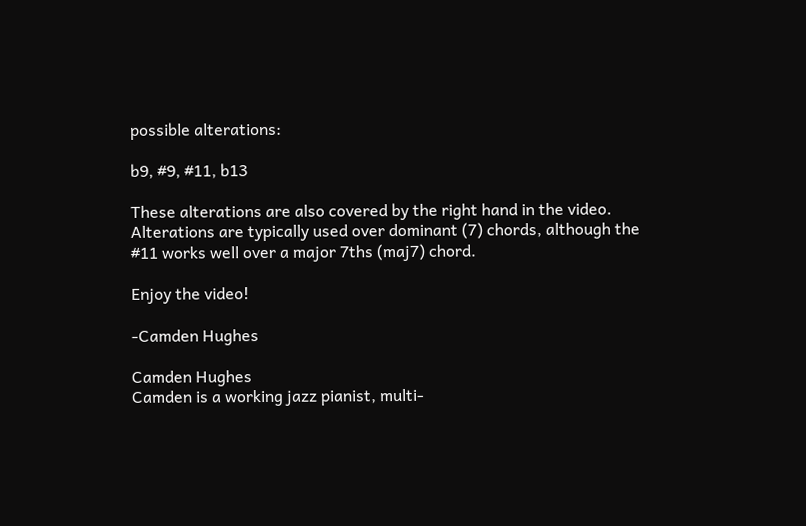possible alterations:

b9, #9, #11, b13

These alterations are also covered by the right hand in the video.  Alterations are typically used over dominant (7) chords, although the #11 works well over a major 7ths (maj7) chord.

Enjoy the video!

-Camden Hughes

Camden Hughes
Camden is a working jazz pianist, multi-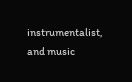instrumentalist, and music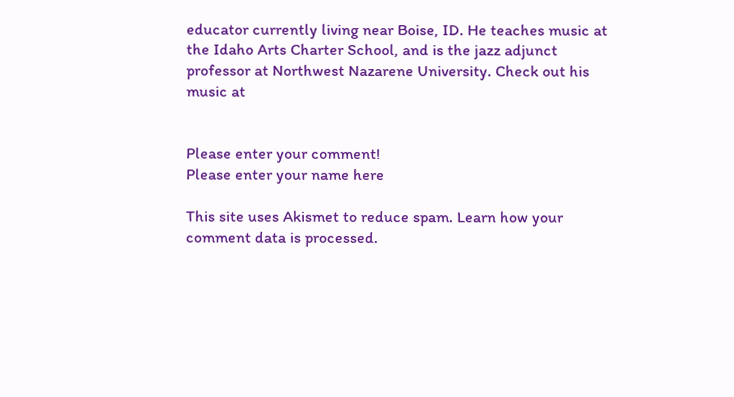educator currently living near Boise, ID. He teaches music at the Idaho Arts Charter School, and is the jazz adjunct professor at Northwest Nazarene University. Check out his music at


Please enter your comment!
Please enter your name here

This site uses Akismet to reduce spam. Learn how your comment data is processed.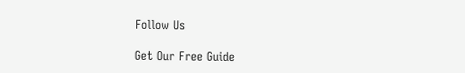Follow Us

Get Our Free Guide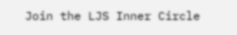Join the LJS Inner Circle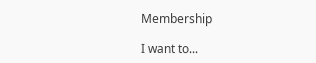Membership

I want to...